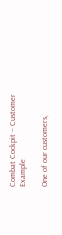Combat Cockpit – Customer Example

One of our customers,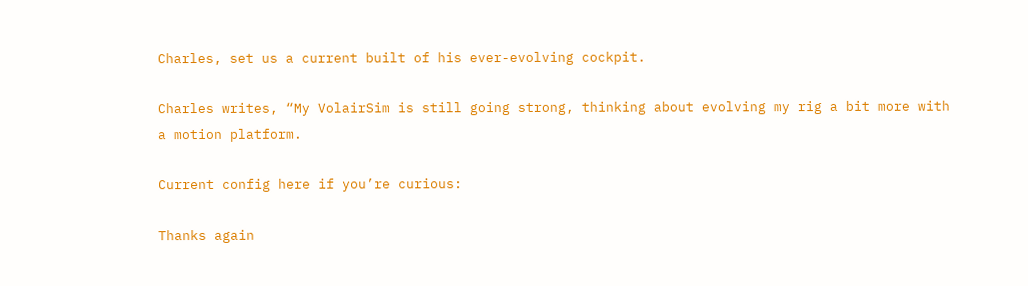Charles, set us a current built of his ever-evolving cockpit.

Charles writes, “My VolairSim is still going strong, thinking about evolving my rig a bit more with a motion platform.

Current config here if you’re curious:

Thanks again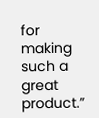for making such a great product.”